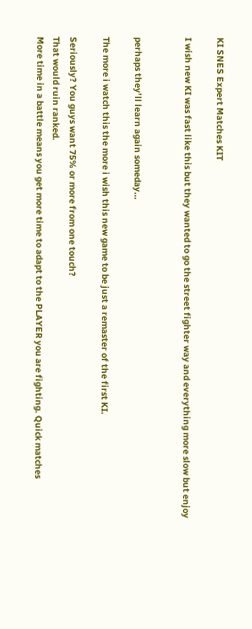KI SNES Expert Matches KIT

I wish new KI was fast like this but they wanted to go the street fighter way and everything more slow but enjoy


perhaps they’ll learn again someday…

The more i watch this the more i wish this new game to be just a remaster of the first KI.

Seriously? You guys want 75% or more from one touch?
That would ruin ranked.
More time in a battle means you get more time to adapt to the PLAYER you are fighting. Quick matches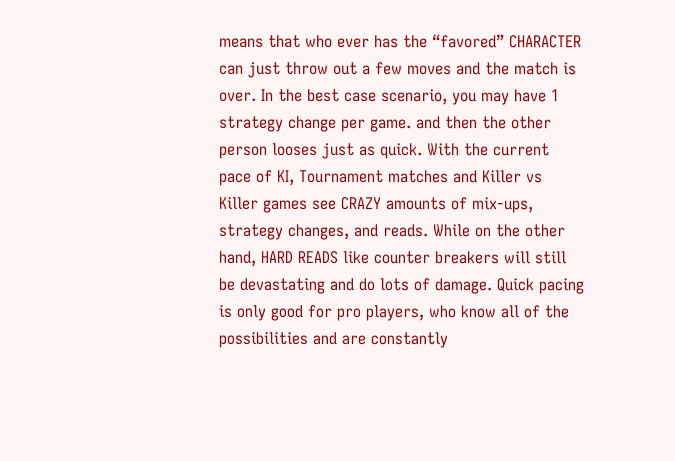means that who ever has the “favored” CHARACTER can just throw out a few moves and the match is over. In the best case scenario, you may have 1 strategy change per game. and then the other person looses just as quick. With the current pace of KI, Tournament matches and Killer vs Killer games see CRAZY amounts of mix-ups, strategy changes, and reads. While on the other hand, HARD READS like counter breakers will still be devastating and do lots of damage. Quick pacing is only good for pro players, who know all of the possibilities and are constantly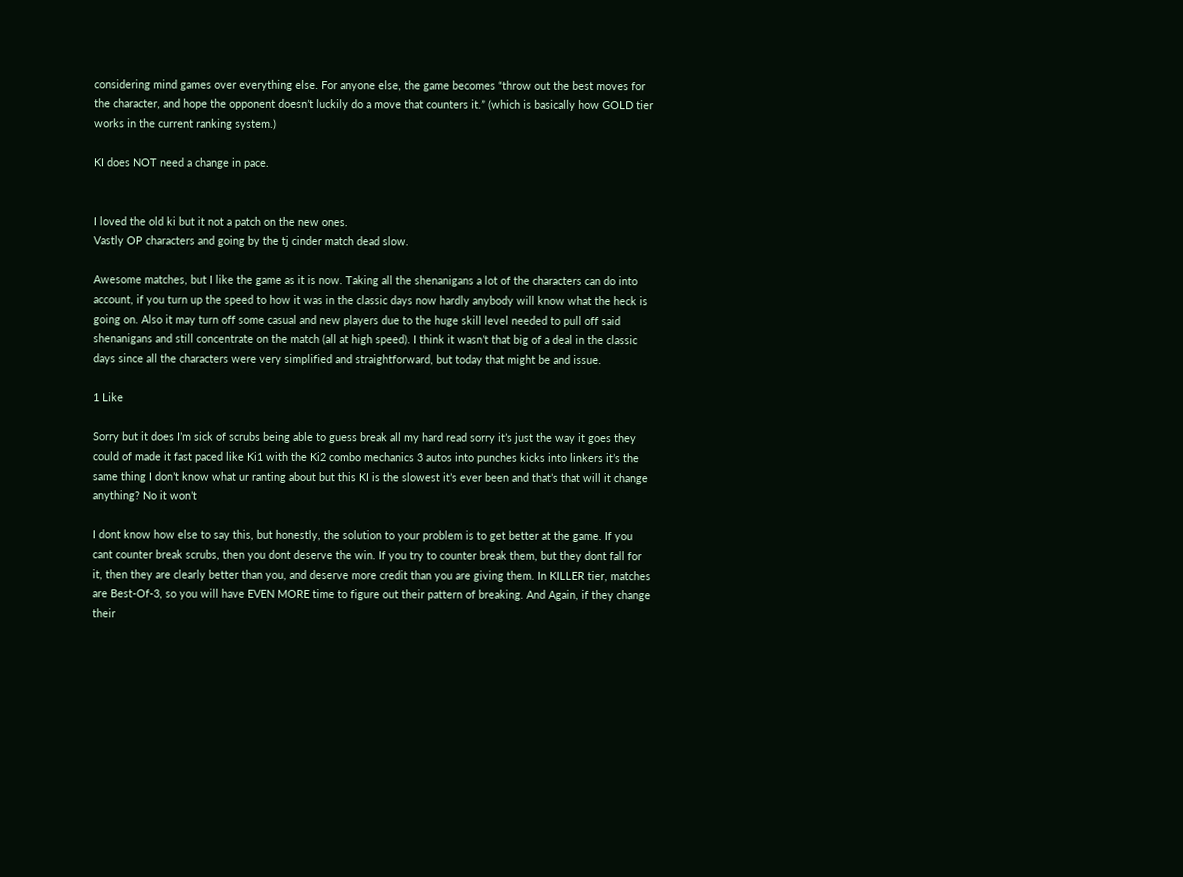considering mind games over everything else. For anyone else, the game becomes “throw out the best moves for the character, and hope the opponent doesn’t luckily do a move that counters it.” (which is basically how GOLD tier works in the current ranking system.)

KI does NOT need a change in pace.


I loved the old ki but it not a patch on the new ones.
Vastly OP characters and going by the tj cinder match dead slow.

Awesome matches, but I like the game as it is now. Taking all the shenanigans a lot of the characters can do into account, if you turn up the speed to how it was in the classic days now hardly anybody will know what the heck is going on. Also it may turn off some casual and new players due to the huge skill level needed to pull off said shenanigans and still concentrate on the match (all at high speed). I think it wasn’t that big of a deal in the classic days since all the characters were very simplified and straightforward, but today that might be and issue.

1 Like

Sorry but it does I’m sick of scrubs being able to guess break all my hard read sorry it’s just the way it goes they could of made it fast paced like Ki1 with the Ki2 combo mechanics 3 autos into punches kicks into linkers it’s the same thing I don’t know what ur ranting about but this KI is the slowest it’s ever been and that’s that will it change anything? No it won’t

I dont know how else to say this, but honestly, the solution to your problem is to get better at the game. If you cant counter break scrubs, then you dont deserve the win. If you try to counter break them, but they dont fall for it, then they are clearly better than you, and deserve more credit than you are giving them. In KILLER tier, matches are Best-Of-3, so you will have EVEN MORE time to figure out their pattern of breaking. And Again, if they change their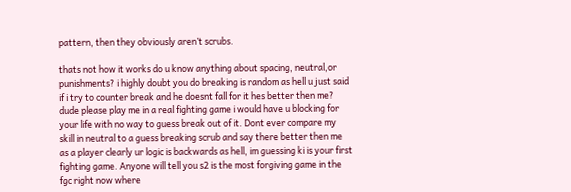pattern, then they obviously aren’t scrubs.

thats not how it works do u know anything about spacing, neutral,or punishments? i highly doubt you do breaking is random as hell u just said if i try to counter break and he doesnt fall for it hes better then me? dude please play me in a real fighting game i would have u blocking for your life with no way to guess break out of it. Dont ever compare my skill in neutral to a guess breaking scrub and say there better then me as a player clearly ur logic is backwards as hell, im guessing ki is your first fighting game. Anyone will tell you s2 is the most forgiving game in the fgc right now where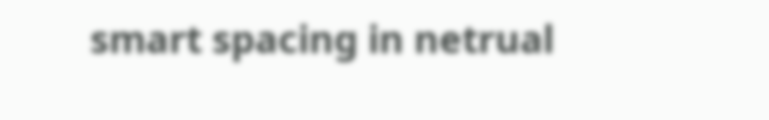smart spacing in netrual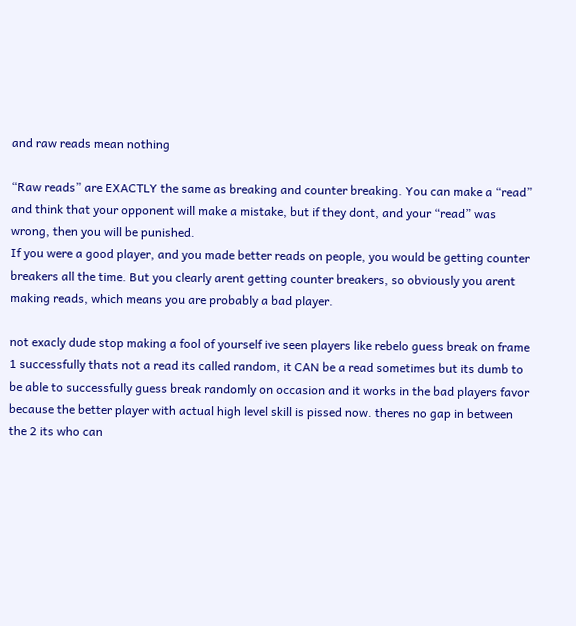and raw reads mean nothing

“Raw reads” are EXACTLY the same as breaking and counter breaking. You can make a “read” and think that your opponent will make a mistake, but if they dont, and your “read” was wrong, then you will be punished.
If you were a good player, and you made better reads on people, you would be getting counter breakers all the time. But you clearly arent getting counter breakers, so obviously you arent making reads, which means you are probably a bad player.

not exacly dude stop making a fool of yourself ive seen players like rebelo guess break on frame 1 successfully thats not a read its called random, it CAN be a read sometimes but its dumb to be able to successfully guess break randomly on occasion and it works in the bad players favor because the better player with actual high level skill is pissed now. theres no gap in between the 2 its who can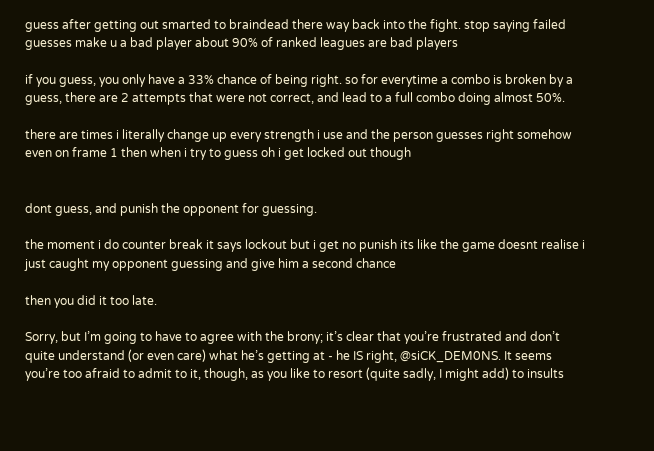guess after getting out smarted to braindead there way back into the fight. stop saying failed guesses make u a bad player about 90% of ranked leagues are bad players

if you guess, you only have a 33% chance of being right. so for everytime a combo is broken by a guess, there are 2 attempts that were not correct, and lead to a full combo doing almost 50%.

there are times i literally change up every strength i use and the person guesses right somehow even on frame 1 then when i try to guess oh i get locked out though


dont guess, and punish the opponent for guessing.

the moment i do counter break it says lockout but i get no punish its like the game doesnt realise i just caught my opponent guessing and give him a second chance

then you did it too late.

Sorry, but I’m going to have to agree with the brony; it’s clear that you’re frustrated and don’t quite understand (or even care) what he’s getting at - he IS right, @siCK_DEM0NS. It seems you’re too afraid to admit to it, though, as you like to resort (quite sadly, I might add) to insults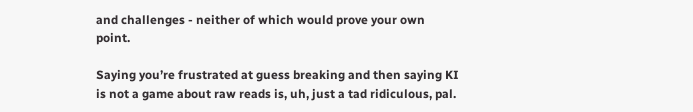and challenges - neither of which would prove your own point.

Saying you’re frustrated at guess breaking and then saying KI is not a game about raw reads is, uh, just a tad ridiculous, pal.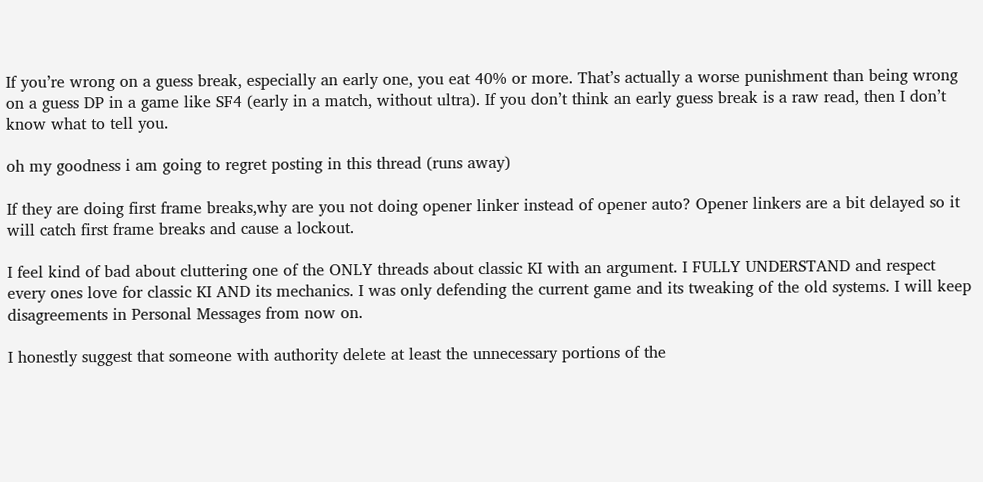If you’re wrong on a guess break, especially an early one, you eat 40% or more. That’s actually a worse punishment than being wrong on a guess DP in a game like SF4 (early in a match, without ultra). If you don’t think an early guess break is a raw read, then I don’t know what to tell you.

oh my goodness i am going to regret posting in this thread (runs away)

If they are doing first frame breaks,why are you not doing opener linker instead of opener auto? Opener linkers are a bit delayed so it will catch first frame breaks and cause a lockout.

I feel kind of bad about cluttering one of the ONLY threads about classic KI with an argument. I FULLY UNDERSTAND and respect every ones love for classic KI AND its mechanics. I was only defending the current game and its tweaking of the old systems. I will keep disagreements in Personal Messages from now on.

I honestly suggest that someone with authority delete at least the unnecessary portions of the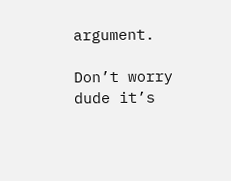argument.

Don’t worry dude it’s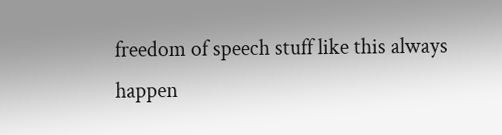freedom of speech stuff like this always happen